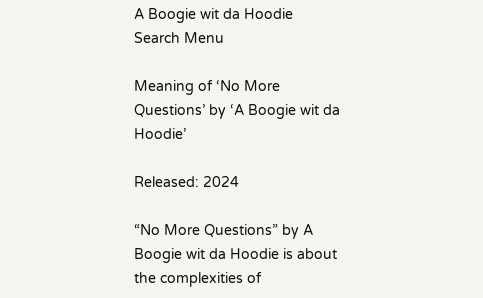A Boogie wit da Hoodie
Search Menu

Meaning of ‘No More Questions’ by ‘A Boogie wit da Hoodie’

Released: 2024

“No More Questions” by A Boogie wit da Hoodie is about the complexities of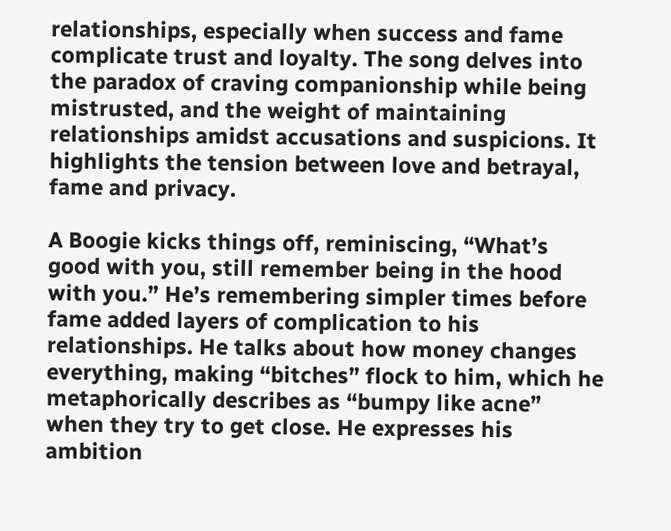relationships, especially when success and fame complicate trust and loyalty. The song delves into the paradox of craving companionship while being mistrusted, and the weight of maintaining relationships amidst accusations and suspicions. It highlights the tension between love and betrayal, fame and privacy.

A Boogie kicks things off, reminiscing, “What’s good with you, still remember being in the hood with you.” He’s remembering simpler times before fame added layers of complication to his relationships. He talks about how money changes everything, making “bitches” flock to him, which he metaphorically describes as “bumpy like acne” when they try to get close. He expresses his ambition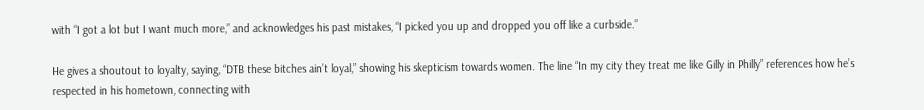with “I got a lot but I want much more,” and acknowledges his past mistakes, “I picked you up and dropped you off like a curbside.”

He gives a shoutout to loyalty, saying, “DTB these bitches ain’t loyal,” showing his skepticism towards women. The line “In my city they treat me like Gilly in Philly” references how he’s respected in his hometown, connecting with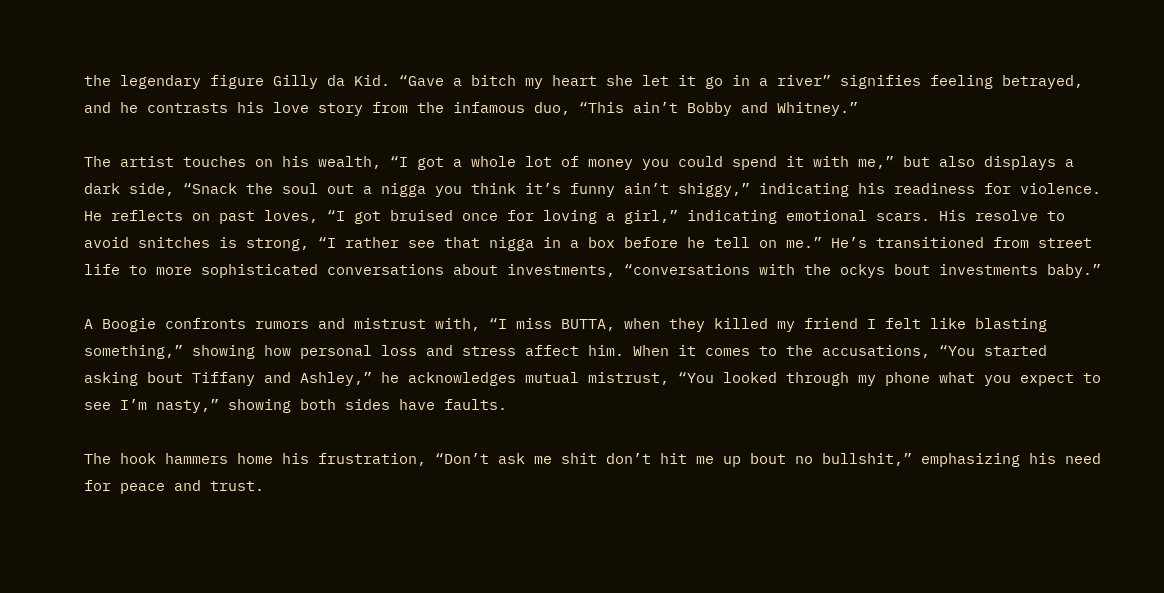the legendary figure Gilly da Kid. “Gave a bitch my heart she let it go in a river” signifies feeling betrayed, and he contrasts his love story from the infamous duo, “This ain’t Bobby and Whitney.”

The artist touches on his wealth, “I got a whole lot of money you could spend it with me,” but also displays a dark side, “Snack the soul out a nigga you think it’s funny ain’t shiggy,” indicating his readiness for violence. He reflects on past loves, “I got bruised once for loving a girl,” indicating emotional scars. His resolve to avoid snitches is strong, “I rather see that nigga in a box before he tell on me.” He’s transitioned from street life to more sophisticated conversations about investments, “conversations with the ockys bout investments baby.”

A Boogie confronts rumors and mistrust with, “I miss BUTTA, when they killed my friend I felt like blasting something,” showing how personal loss and stress affect him. When it comes to the accusations, “You started asking bout Tiffany and Ashley,” he acknowledges mutual mistrust, “You looked through my phone what you expect to see I’m nasty,” showing both sides have faults.

The hook hammers home his frustration, “Don’t ask me shit don’t hit me up bout no bullshit,” emphasizing his need for peace and trust.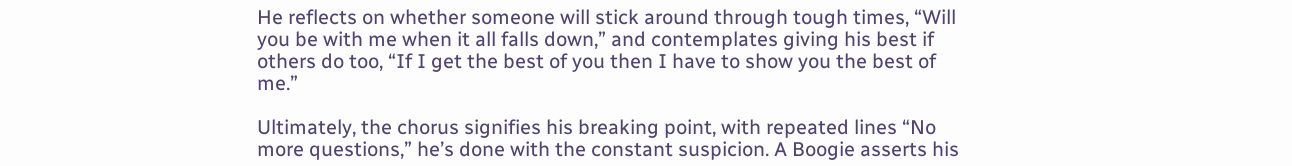He reflects on whether someone will stick around through tough times, “Will you be with me when it all falls down,” and contemplates giving his best if others do too, “If I get the best of you then I have to show you the best of me.”

Ultimately, the chorus signifies his breaking point, with repeated lines “No more questions,” he’s done with the constant suspicion. A Boogie asserts his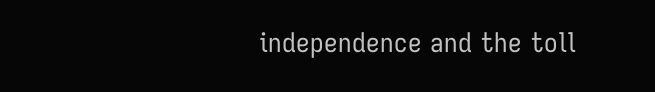independence and the toll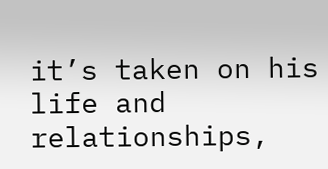it’s taken on his life and relationships,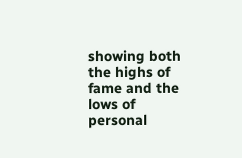showing both the highs of fame and the lows of personal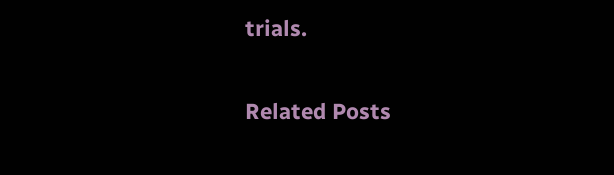trials.

Related Posts